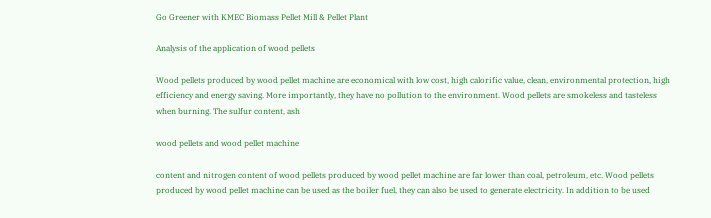Go Greener with KMEC Biomass Pellet Mill & Pellet Plant

Analysis of the application of wood pellets

Wood pellets produced by wood pellet machine are economical with low cost, high calorific value, clean, environmental protection, high efficiency and energy saving. More importantly, they have no pollution to the environment. Wood pellets are smokeless and tasteless when burning. The sulfur content, ash

wood pellets and wood pellet machine

content and nitrogen content of wood pellets produced by wood pellet machine are far lower than coal, petroleum, etc. Wood pellets produced by wood pellet machine can be used as the boiler fuel, they can also be used to generate electricity. In addition to be used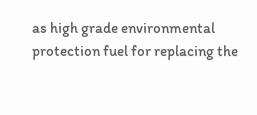as high grade environmental protection fuel for replacing the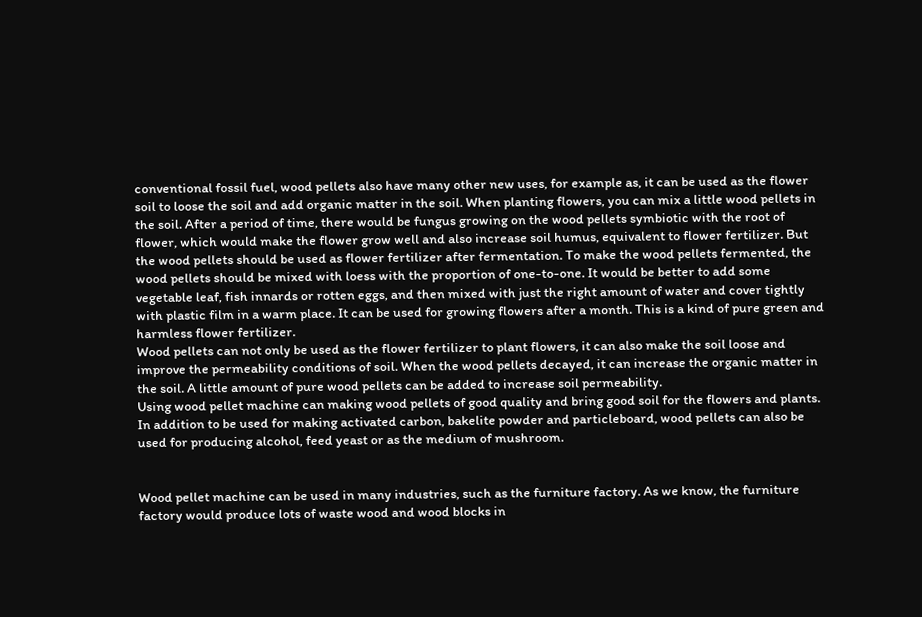conventional fossil fuel, wood pellets also have many other new uses, for example as, it can be used as the flower soil to loose the soil and add organic matter in the soil. When planting flowers, you can mix a little wood pellets in the soil. After a period of time, there would be fungus growing on the wood pellets symbiotic with the root of flower, which would make the flower grow well and also increase soil humus, equivalent to flower fertilizer. But the wood pellets should be used as flower fertilizer after fermentation. To make the wood pellets fermented, the wood pellets should be mixed with loess with the proportion of one-to-one. It would be better to add some vegetable leaf, fish innards or rotten eggs, and then mixed with just the right amount of water and cover tightly with plastic film in a warm place. It can be used for growing flowers after a month. This is a kind of pure green and harmless flower fertilizer.
Wood pellets can not only be used as the flower fertilizer to plant flowers, it can also make the soil loose and improve the permeability conditions of soil. When the wood pellets decayed, it can increase the organic matter in the soil. A little amount of pure wood pellets can be added to increase soil permeability.
Using wood pellet machine can making wood pellets of good quality and bring good soil for the flowers and plants. In addition to be used for making activated carbon, bakelite powder and particleboard, wood pellets can also be used for producing alcohol, feed yeast or as the medium of mushroom.


Wood pellet machine can be used in many industries, such as the furniture factory. As we know, the furniture factory would produce lots of waste wood and wood blocks in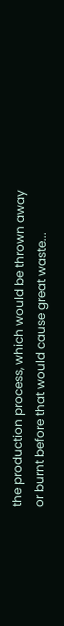the production process, which would be thrown away or burnt before that would cause great waste...